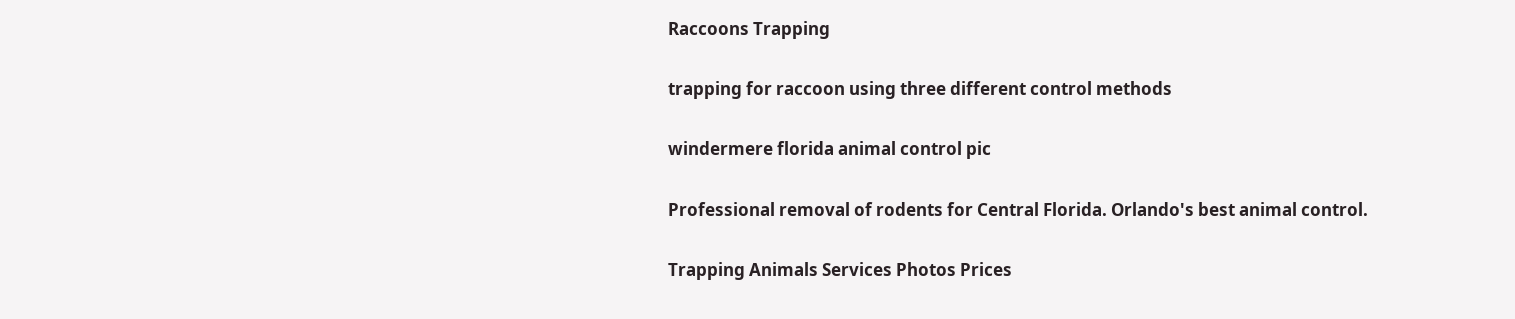Raccoons Trapping

trapping for raccoon using three different control methods

windermere florida animal control pic

Professional removal of rodents for Central Florida. Orlando's best animal control.

Trapping Animals Services Photos Prices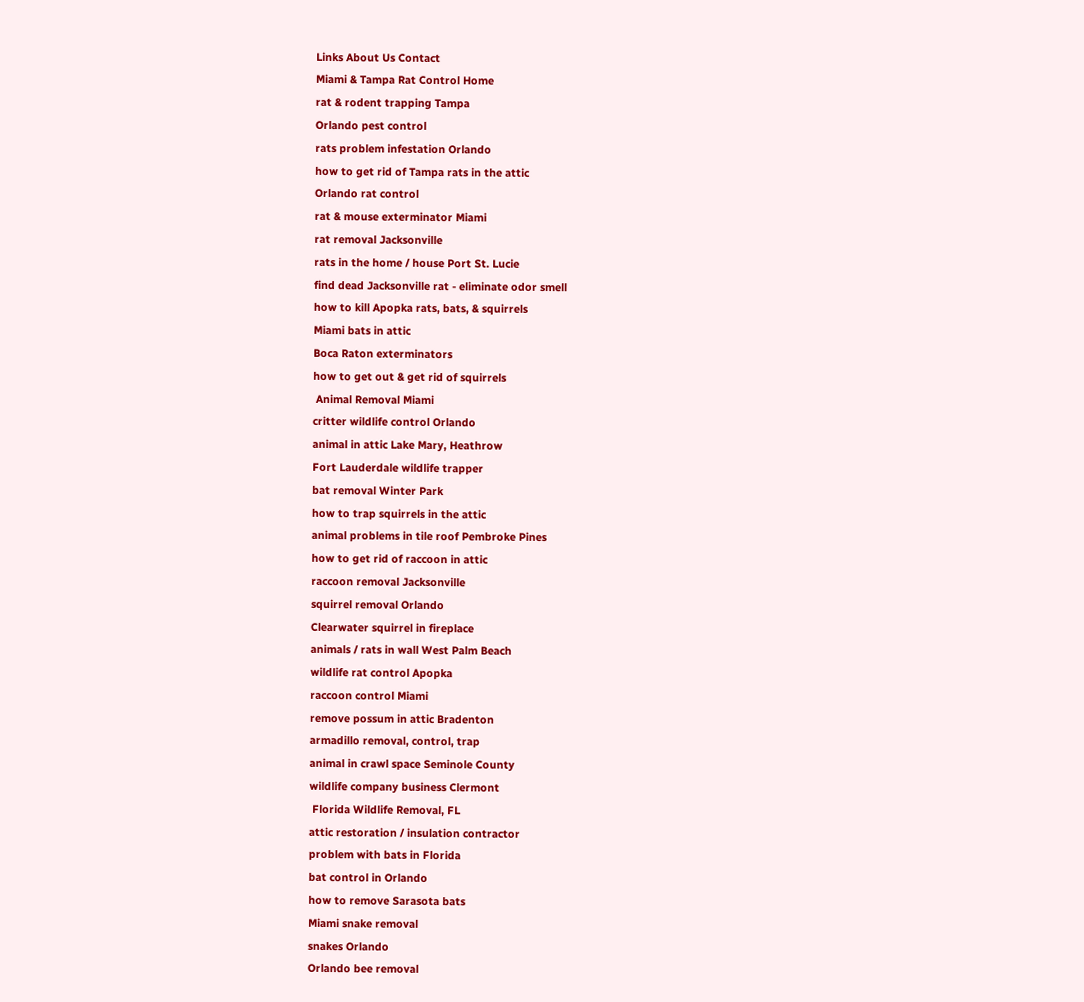Links About Us Contact
Miami & Tampa Rat Control Home
rat & rodent trapping Tampa
Orlando pest control
rats problem infestation Orlando
how to get rid of Tampa rats in the attic
Orlando rat control
rat & mouse exterminator Miami
rat removal Jacksonville
rats in the home / house Port St. Lucie
find dead Jacksonville rat - eliminate odor smell
how to kill Apopka rats, bats, & squirrels
Miami bats in attic
Boca Raton exterminators
how to get out & get rid of squirrels
 Animal Removal Miami
critter wildlife control Orlando
animal in attic Lake Mary, Heathrow
Fort Lauderdale wildlife trapper
bat removal Winter Park
how to trap squirrels in the attic
animal problems in tile roof Pembroke Pines
how to get rid of raccoon in attic
raccoon removal Jacksonville
squirrel removal Orlando
Clearwater squirrel in fireplace
animals / rats in wall West Palm Beach
wildlife rat control Apopka
raccoon control Miami
remove possum in attic Bradenton
armadillo removal, control, trap
animal in crawl space Seminole County
wildlife company business Clermont
 Florida Wildlife Removal, FL
attic restoration / insulation contractor
problem with bats in Florida
bat control in Orlando
how to remove Sarasota bats
Miami snake removal
snakes Orlando
Orlando bee removal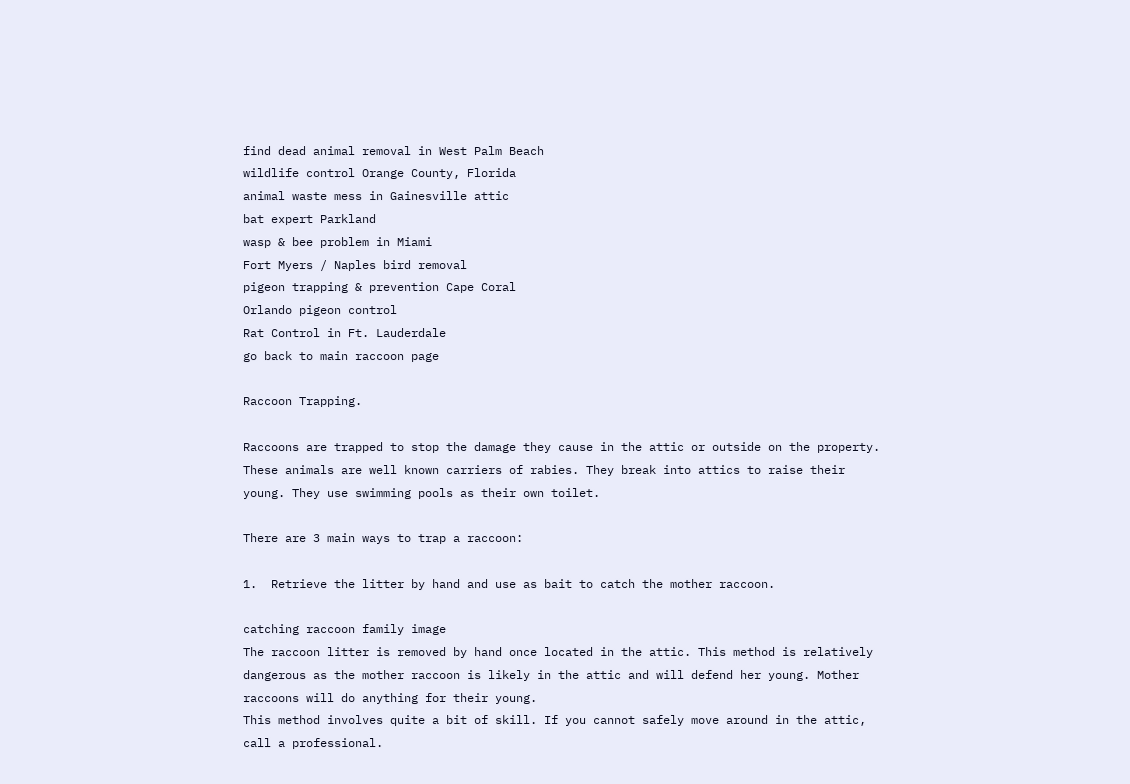find dead animal removal in West Palm Beach
wildlife control Orange County, Florida
animal waste mess in Gainesville attic
bat expert Parkland
wasp & bee problem in Miami
Fort Myers / Naples bird removal
pigeon trapping & prevention Cape Coral
Orlando pigeon control
Rat Control in Ft. Lauderdale
go back to main raccoon page

Raccoon Trapping.

Raccoons are trapped to stop the damage they cause in the attic or outside on the property. These animals are well known carriers of rabies. They break into attics to raise their young. They use swimming pools as their own toilet.

There are 3 main ways to trap a raccoon:

1.  Retrieve the litter by hand and use as bait to catch the mother raccoon.

catching raccoon family image
The raccoon litter is removed by hand once located in the attic. This method is relatively dangerous as the mother raccoon is likely in the attic and will defend her young. Mother raccoons will do anything for their young.
This method involves quite a bit of skill. If you cannot safely move around in the attic, call a professional.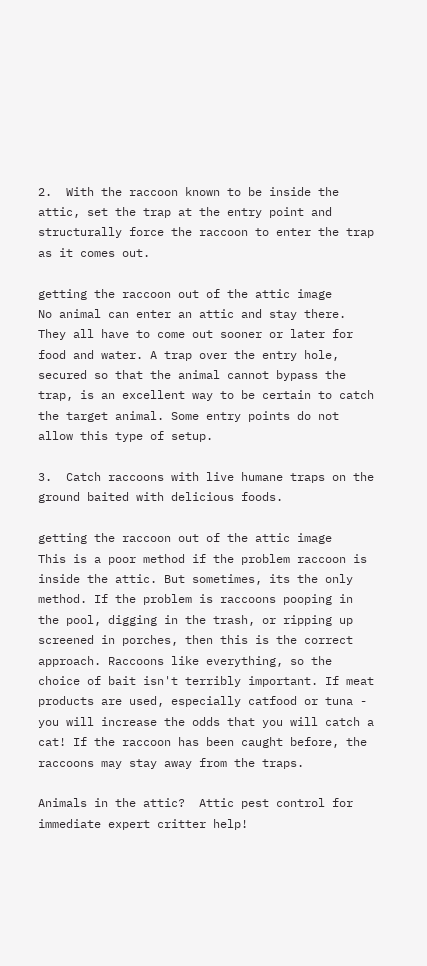2.  With the raccoon known to be inside the attic, set the trap at the entry point and structurally force the raccoon to enter the trap as it comes out.

getting the raccoon out of the attic image
No animal can enter an attic and stay there. They all have to come out sooner or later for food and water. A trap over the entry hole, secured so that the animal cannot bypass the trap, is an excellent way to be certain to catch the target animal. Some entry points do not allow this type of setup.

3.  Catch raccoons with live humane traps on the ground baited with delicious foods.

getting the raccoon out of the attic image
This is a poor method if the problem raccoon is inside the attic. But sometimes, its the only method. If the problem is raccoons pooping in the pool, digging in the trash, or ripping up screened in porches, then this is the correct approach. Raccoons like everything, so the choice of bait isn't terribly important. If meat products are used, especially catfood or tuna - you will increase the odds that you will catch a cat! If the raccoon has been caught before, the raccoons may stay away from the traps.

Animals in the attic?  Attic pest control for immediate expert critter help!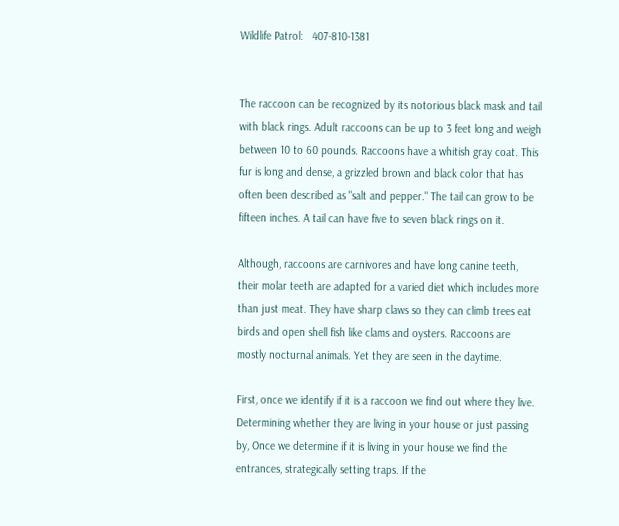Wildlife Patrol:   407-810-1381


The raccoon can be recognized by its notorious black mask and tail with black rings. Adult raccoons can be up to 3 feet long and weigh between 10 to 60 pounds. Raccoons have a whitish gray coat. This fur is long and dense, a grizzled brown and black color that has often been described as "salt and pepper." The tail can grow to be fifteen inches. A tail can have five to seven black rings on it.

Although, raccoons are carnivores and have long canine teeth, their molar teeth are adapted for a varied diet which includes more than just meat. They have sharp claws so they can climb trees eat birds and open shell fish like clams and oysters. Raccoons are mostly nocturnal animals. Yet they are seen in the daytime.

First, once we identify if it is a raccoon we find out where they live. Determining whether they are living in your house or just passing by, Once we determine if it is living in your house we find the entrances, strategically setting traps. If the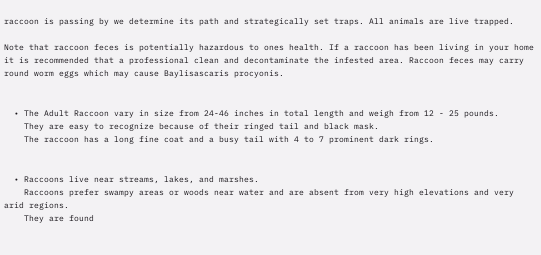raccoon is passing by we determine its path and strategically set traps. All animals are live trapped.

Note that raccoon feces is potentially hazardous to ones health. If a raccoon has been living in your home it is recommended that a professional clean and decontaminate the infested area. Raccoon feces may carry round worm eggs which may cause Baylisascaris procyonis.


  • The Adult Raccoon vary in size from 24-46 inches in total length and weigh from 12 - 25 pounds.
    They are easy to recognize because of their ringed tail and black mask.
    The raccoon has a long fine coat and a busy tail with 4 to 7 prominent dark rings.


  • Raccoons live near streams, lakes, and marshes.
    Raccoons prefer swampy areas or woods near water and are absent from very high elevations and very arid regions.
    They are found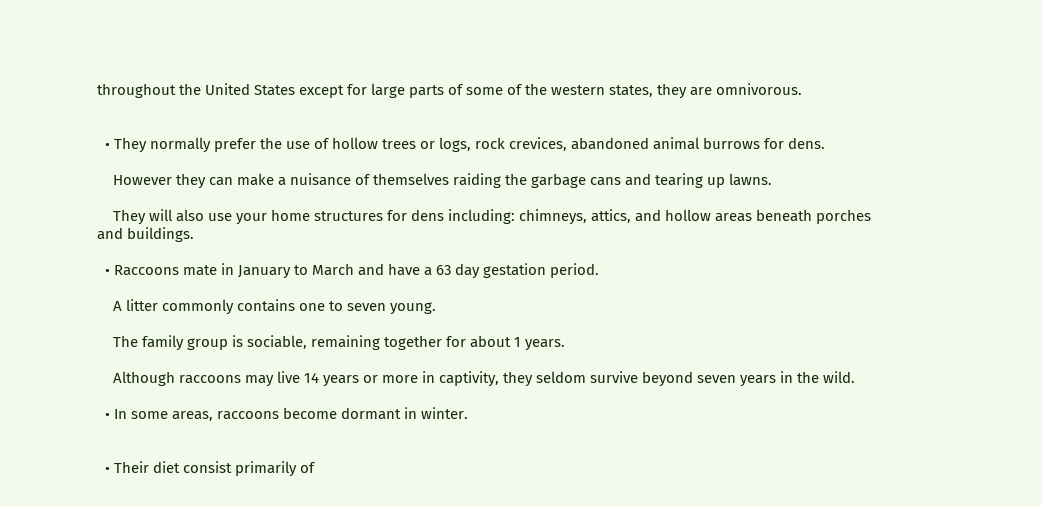throughout the United States except for large parts of some of the western states, they are omnivorous.


  • They normally prefer the use of hollow trees or logs, rock crevices, abandoned animal burrows for dens.

    However they can make a nuisance of themselves raiding the garbage cans and tearing up lawns.

    They will also use your home structures for dens including: chimneys, attics, and hollow areas beneath porches and buildings.

  • Raccoons mate in January to March and have a 63 day gestation period.

    A litter commonly contains one to seven young.

    The family group is sociable, remaining together for about 1 years.

    Although raccoons may live 14 years or more in captivity, they seldom survive beyond seven years in the wild.

  • In some areas, raccoons become dormant in winter.


  • Their diet consist primarily of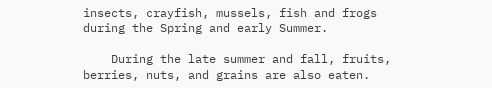insects, crayfish, mussels, fish and frogs during the Spring and early Summer.

    During the late summer and fall, fruits, berries, nuts, and grains are also eaten.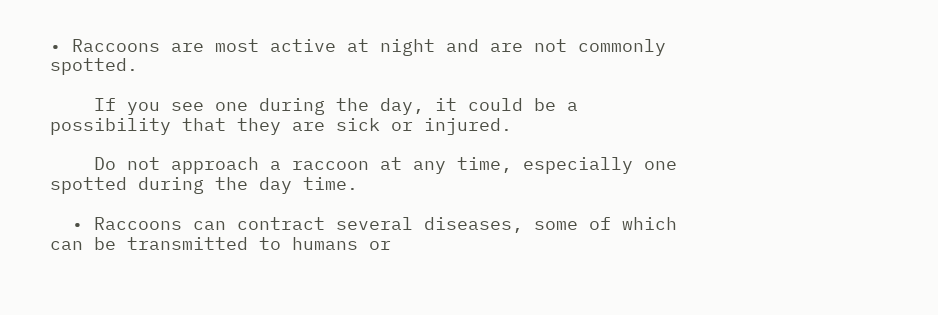• Raccoons are most active at night and are not commonly spotted.

    If you see one during the day, it could be a possibility that they are sick or injured.

    Do not approach a raccoon at any time, especially one spotted during the day time.

  • Raccoons can contract several diseases, some of which can be transmitted to humans or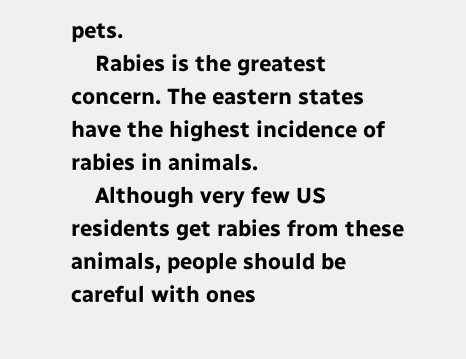pets.
    Rabies is the greatest concern. The eastern states have the highest incidence of rabies in animals.
    Although very few US residents get rabies from these animals, people should be careful with ones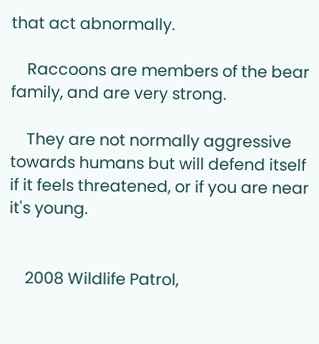that act abnormally.

    Raccoons are members of the bear family, and are very strong.

    They are not normally aggressive towards humans but will defend itself if it feels threatened, or if you are near it's young.


    2008 Wildlife Patrol,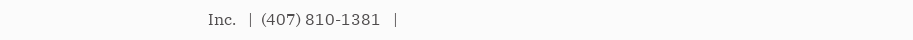Inc.   |  (407) 810-1381   |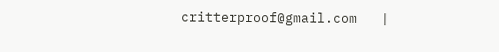critterproof@gmail.com   |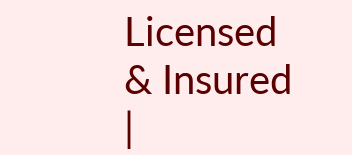Licensed & Insured   |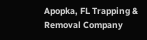Apopka, FL Trapping & Removal Company